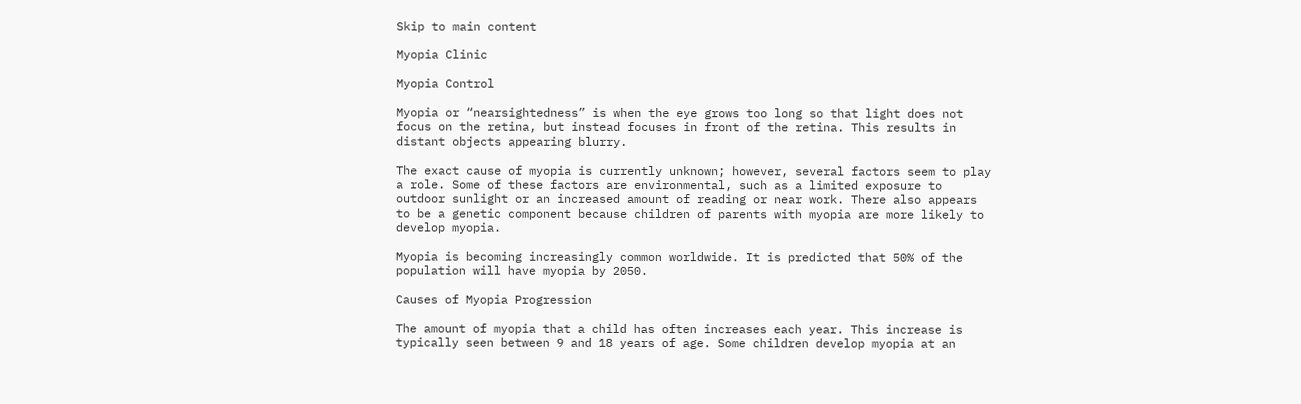Skip to main content

Myopia Clinic

Myopia Control

Myopia or “nearsightedness” is when the eye grows too long so that light does not focus on the retina, but instead focuses in front of the retina. This results in distant objects appearing blurry.

The exact cause of myopia is currently unknown; however, several factors seem to play a role. Some of these factors are environmental, such as a limited exposure to outdoor sunlight or an increased amount of reading or near work. There also appears to be a genetic component because children of parents with myopia are more likely to develop myopia.

Myopia is becoming increasingly common worldwide. It is predicted that 50% of the population will have myopia by 2050.

Causes of Myopia Progression

The amount of myopia that a child has often increases each year. This increase is typically seen between 9 and 18 years of age. Some children develop myopia at an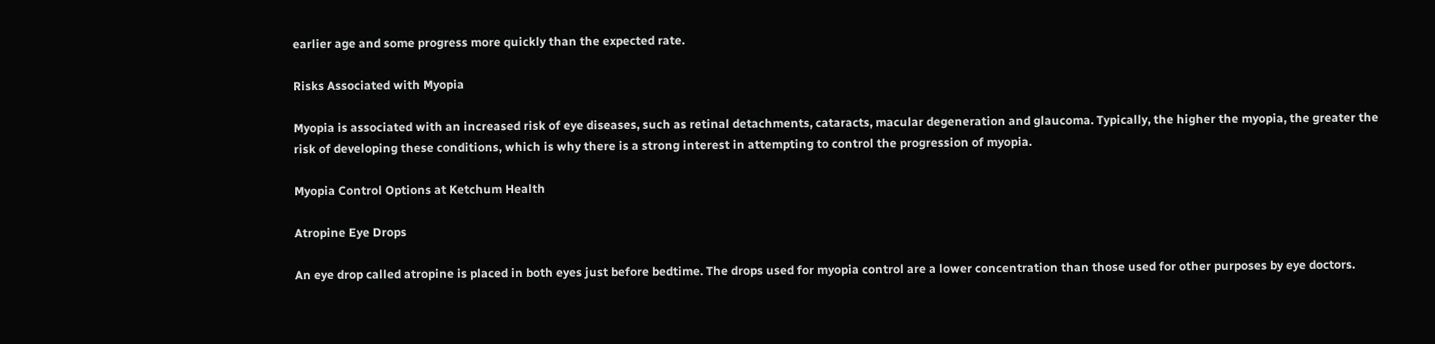earlier age and some progress more quickly than the expected rate.

Risks Associated with Myopia

Myopia is associated with an increased risk of eye diseases, such as retinal detachments, cataracts, macular degeneration and glaucoma. Typically, the higher the myopia, the greater the risk of developing these conditions, which is why there is a strong interest in attempting to control the progression of myopia.

Myopia Control Options at Ketchum Health

Atropine Eye Drops

An eye drop called atropine is placed in both eyes just before bedtime. The drops used for myopia control are a lower concentration than those used for other purposes by eye doctors.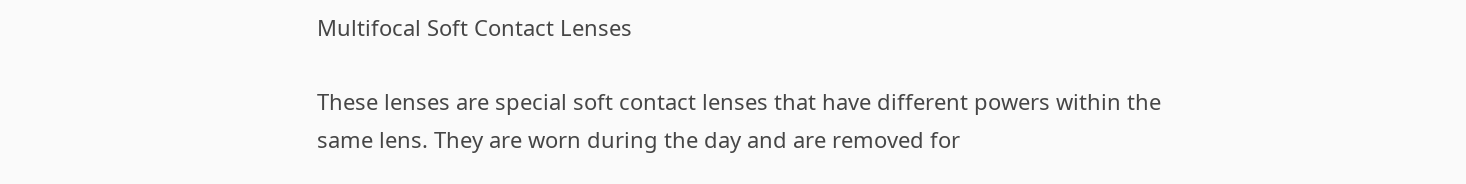Multifocal Soft Contact Lenses

These lenses are special soft contact lenses that have different powers within the same lens. They are worn during the day and are removed for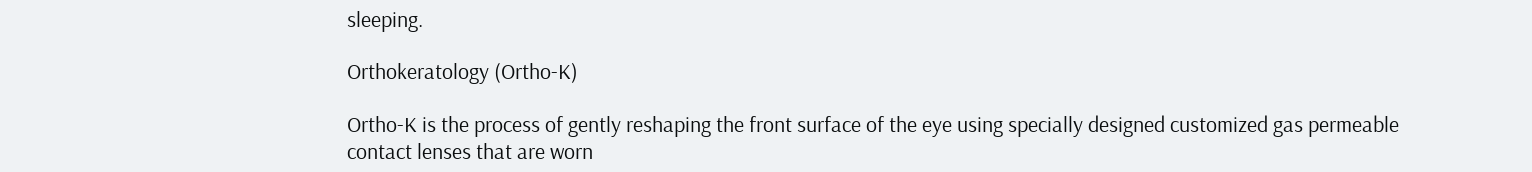sleeping.

Orthokeratology (Ortho-K)

Ortho-K is the process of gently reshaping the front surface of the eye using specially designed customized gas permeable contact lenses that are worn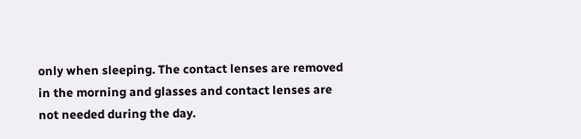only when sleeping. The contact lenses are removed in the morning and glasses and contact lenses are not needed during the day.